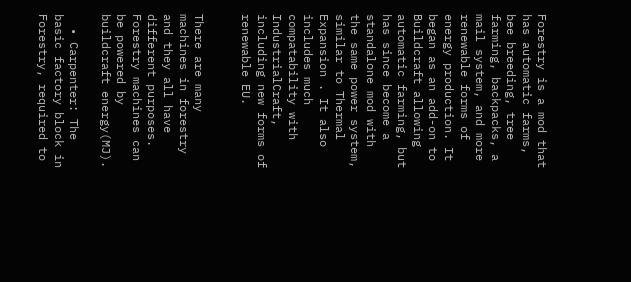Forestry is a mod that has automatic farms, bee breeding, tree farming, backpacks, a mail system, and more renewable forms of energy production. It began as an add-on to Buildcraft allowing automatic farming, but has since become a standalone mod with the same power system, similar to Thermal Expansion . It also includes much compatability with IndustrialCraft, including new forms of renewable EU.


There are many machines in forestry and they all have different purposes. Forestry machines can be powered by buildcraft energy(MJ).

  • Carpenter: The basic factory block in Forestry, required to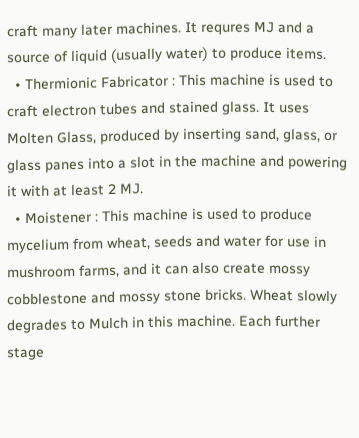craft many later machines. It requres MJ and a source of liquid (usually water) to produce items.
  • Thermionic Fabricator : This machine is used to craft electron tubes and stained glass. It uses Molten Glass, produced by inserting sand, glass, or glass panes into a slot in the machine and powering it with at least 2 MJ.
  • Moistener : This machine is used to produce mycelium from wheat, seeds and water for use in mushroom farms, and it can also create mossy cobblestone and mossy stone bricks. Wheat slowly degrades to Mulch in this machine. Each further stage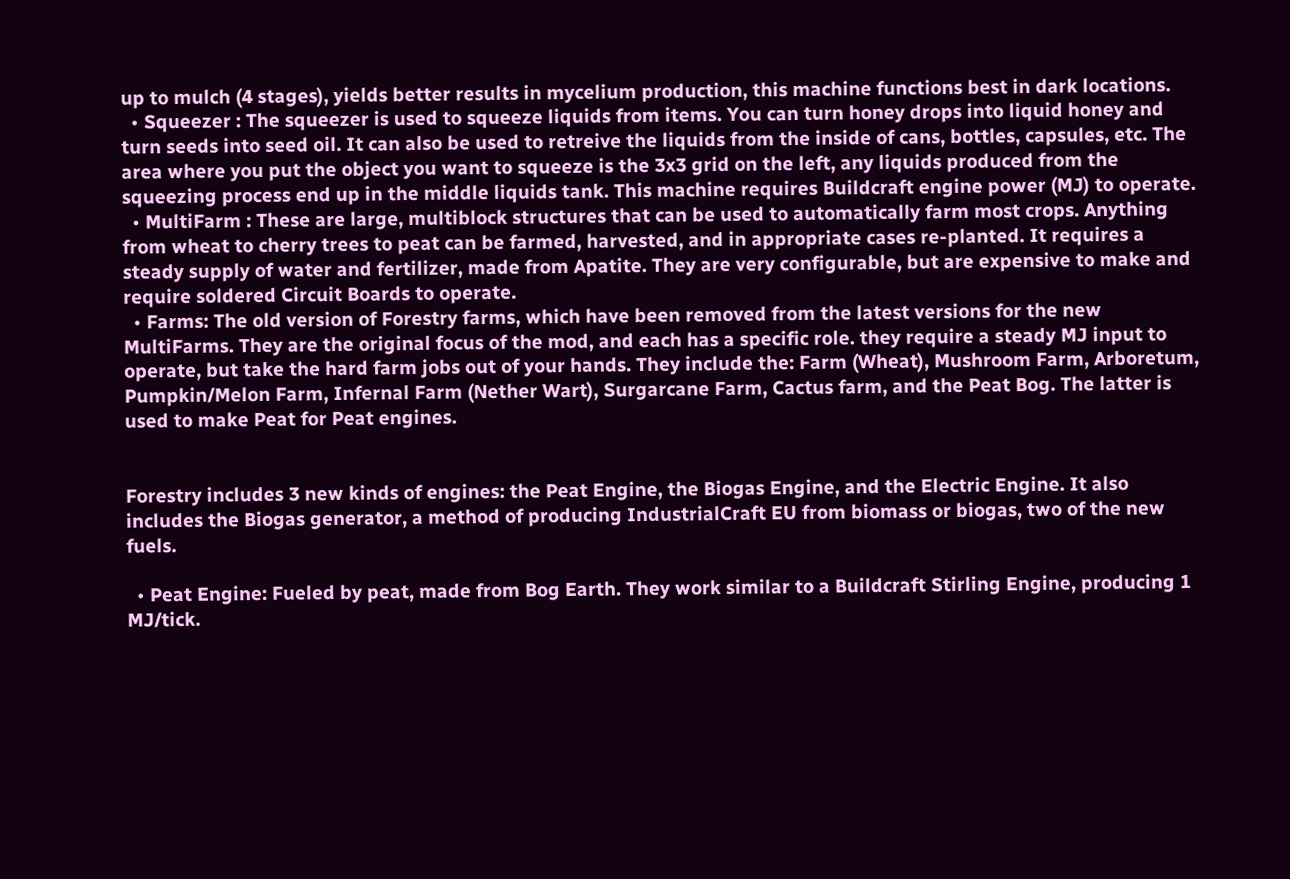up to mulch (4 stages), yields better results in mycelium production, this machine functions best in dark locations.
  • Squeezer : The squeezer is used to squeeze liquids from items. You can turn honey drops into liquid honey and turn seeds into seed oil. It can also be used to retreive the liquids from the inside of cans, bottles, capsules, etc. The area where you put the object you want to squeeze is the 3x3 grid on the left, any liquids produced from the squeezing process end up in the middle liquids tank. This machine requires Buildcraft engine power (MJ) to operate.
  • MultiFarm : These are large, multiblock structures that can be used to automatically farm most crops. Anything from wheat to cherry trees to peat can be farmed, harvested, and in appropriate cases re-planted. It requires a steady supply of water and fertilizer, made from Apatite. They are very configurable, but are expensive to make and require soldered Circuit Boards to operate.
  • Farms: The old version of Forestry farms, which have been removed from the latest versions for the new MultiFarms. They are the original focus of the mod, and each has a specific role. they require a steady MJ input to operate, but take the hard farm jobs out of your hands. They include the: Farm (Wheat), Mushroom Farm, Arboretum, Pumpkin/Melon Farm, Infernal Farm (Nether Wart), Surgarcane Farm, Cactus farm, and the Peat Bog. The latter is used to make Peat for Peat engines.


Forestry includes 3 new kinds of engines: the Peat Engine, the Biogas Engine, and the Electric Engine. It also includes the Biogas generator, a method of producing IndustrialCraft EU from biomass or biogas, two of the new fuels.

  • Peat Engine: Fueled by peat, made from Bog Earth. They work similar to a Buildcraft Stirling Engine, producing 1 MJ/tick.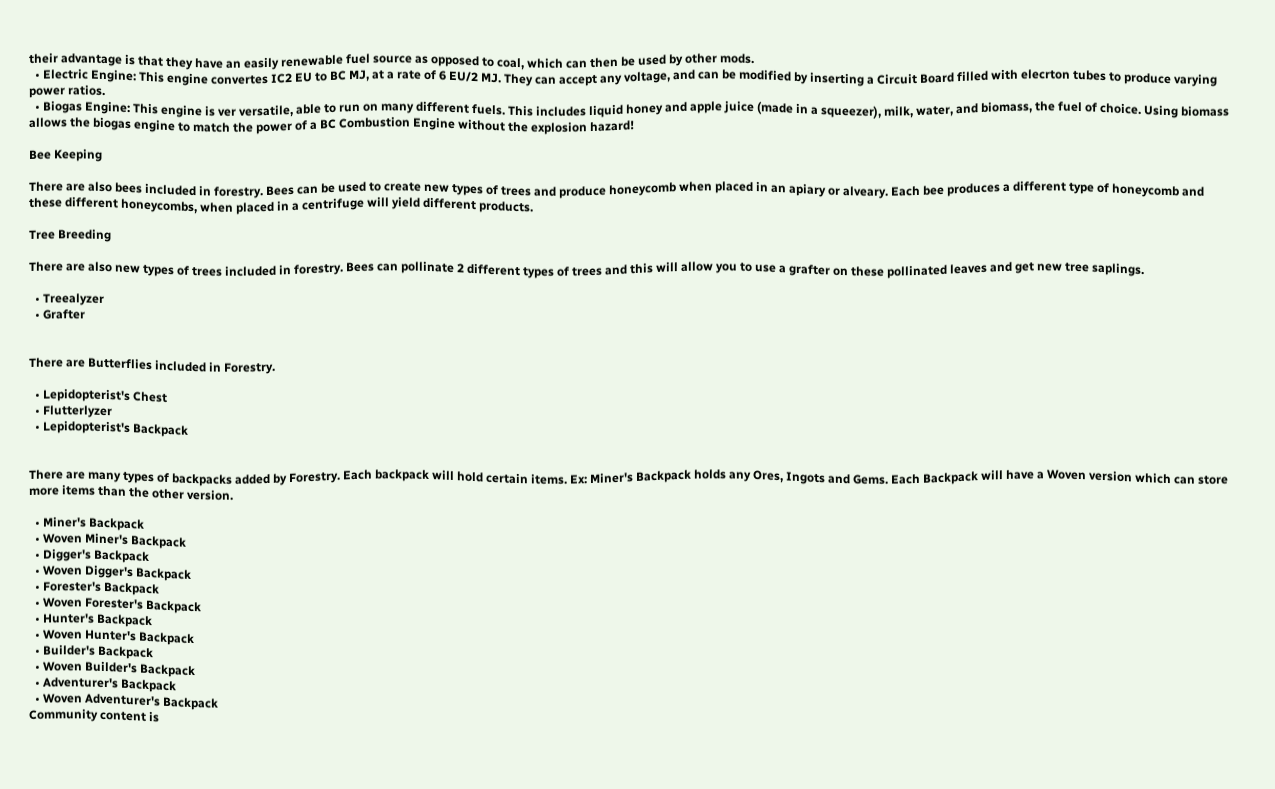their advantage is that they have an easily renewable fuel source as opposed to coal, which can then be used by other mods.
  • Electric Engine: This engine convertes IC2 EU to BC MJ, at a rate of 6 EU/2 MJ. They can accept any voltage, and can be modified by inserting a Circuit Board filled with elecrton tubes to produce varying power ratios.
  • Biogas Engine: This engine is ver versatile, able to run on many different fuels. This includes liquid honey and apple juice (made in a squeezer), milk, water, and biomass, the fuel of choice. Using biomass allows the biogas engine to match the power of a BC Combustion Engine without the explosion hazard!

Bee Keeping

There are also bees included in forestry. Bees can be used to create new types of trees and produce honeycomb when placed in an apiary or alveary. Each bee produces a different type of honeycomb and these different honeycombs, when placed in a centrifuge will yield different products.

Tree Breeding

There are also new types of trees included in forestry. Bees can pollinate 2 different types of trees and this will allow you to use a grafter on these pollinated leaves and get new tree saplings.

  • Treealyzer
  • Grafter


There are Butterflies included in Forestry.

  • Lepidopterist's Chest
  • Flutterlyzer
  • Lepidopterist's Backpack


There are many types of backpacks added by Forestry. Each backpack will hold certain items. Ex: Miner's Backpack holds any Ores, Ingots and Gems. Each Backpack will have a Woven version which can store more items than the other version.

  • Miner's Backpack
  • Woven Miner's Backpack
  • Digger's Backpack
  • Woven Digger's Backpack
  • Forester's Backpack
  • Woven Forester's Backpack
  • Hunter's Backpack
  • Woven Hunter's Backpack
  • Builder's Backpack
  • Woven Builder's Backpack
  • Adventurer's Backpack
  • Woven Adventurer's Backpack
Community content is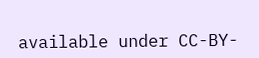available under CC-BY-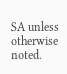SA unless otherwise noted.